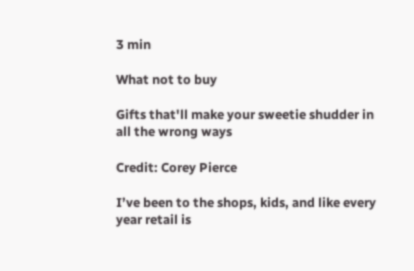3 min

What not to buy

Gifts that'll make your sweetie shudder in all the wrong ways

Credit: Corey Pierce

I’ve been to the shops, kids, and like every year retail is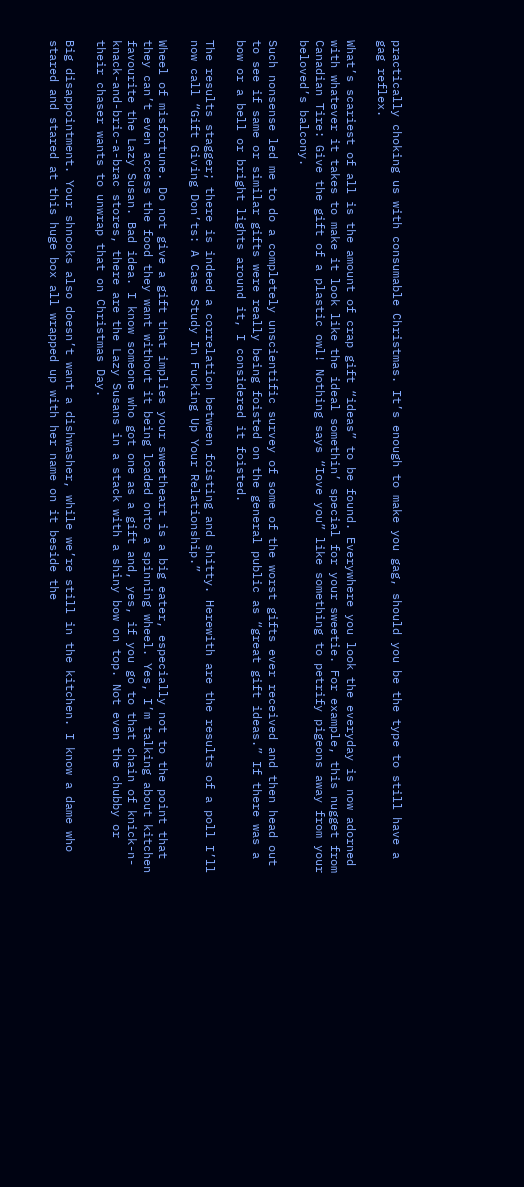practically choking us with consumable Christmas. It’s enough to make you gag, should you be the type to still have a gag reflex.

What’s scariest of all is the amount of crap gift “ideas” to be found. Everywhere you look the everyday is now adorned with whatever it takes to make it look like the ideal somethin’ special for your sweetie. For example, this nugget from Canadian Tire: Give the gift of a plastic owl! Nothing says “Iove you” like something to petrify pigeons away from your beloved’s balcony.

Such nonsense led me to do a completely unscientific survey of some of the worst gifts ever received and then head out to see if same or similar gifts were really being foisted on the general public as “great gift ideas.” If there was a bow or a bell or bright lights around it, I considered it foisted.

The results stagger; there is indeed a correlation between foisting and shitty. Herewith are the results of a poll I’ll now call “Gift Giving Don’ts: A Case Study In Fucking Up Your Relationship.”

Wheel of misfortune. Do not give a gift that implies your sweetheart is a big eater, especially not to the point that they can’t even access the food they want without it being loaded onto a spinning wheel. Yes, I’m talking about kitchen favourite the Lazy Susan. Bad idea. I know someone who got one as a gift and, yes, if you go to that chain of knick-n-knack-and-bric-a-brac stores, there are the Lazy Susans in a stack with a shiny bow on top. Not even the chubby or their chaser wants to unwrap that on Christmas Day.

Big disappointment. Your shnooks also doesn’t want a dishwasher, while we’re still in the kitchen. I know a dame who stared and stared at this huge box all wrapped up with her name on it beside the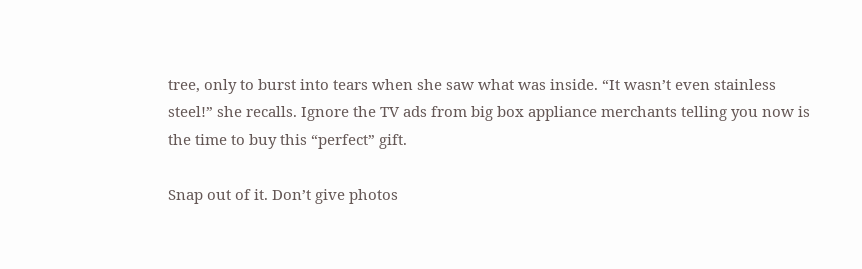tree, only to burst into tears when she saw what was inside. “It wasn’t even stainless steel!” she recalls. Ignore the TV ads from big box appliance merchants telling you now is the time to buy this “perfect” gift.

Snap out of it. Don’t give photos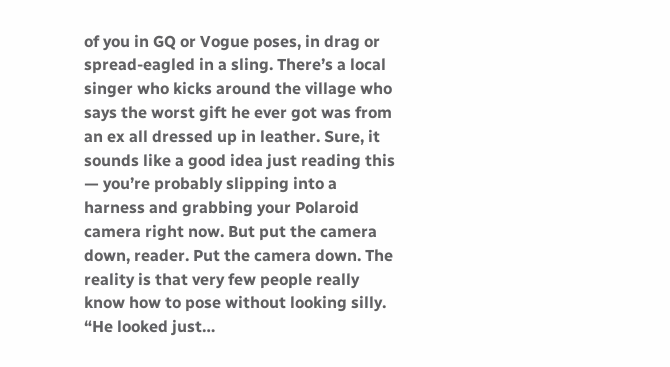of you in GQ or Vogue poses, in drag or spread-eagled in a sling. There’s a local singer who kicks around the village who says the worst gift he ever got was from an ex all dressed up in leather. Sure, it sounds like a good idea just reading this — you’re probably slipping into a harness and grabbing your Polaroid camera right now. But put the camera down, reader. Put the camera down. The reality is that very few people really know how to pose without looking silly. “He looked just…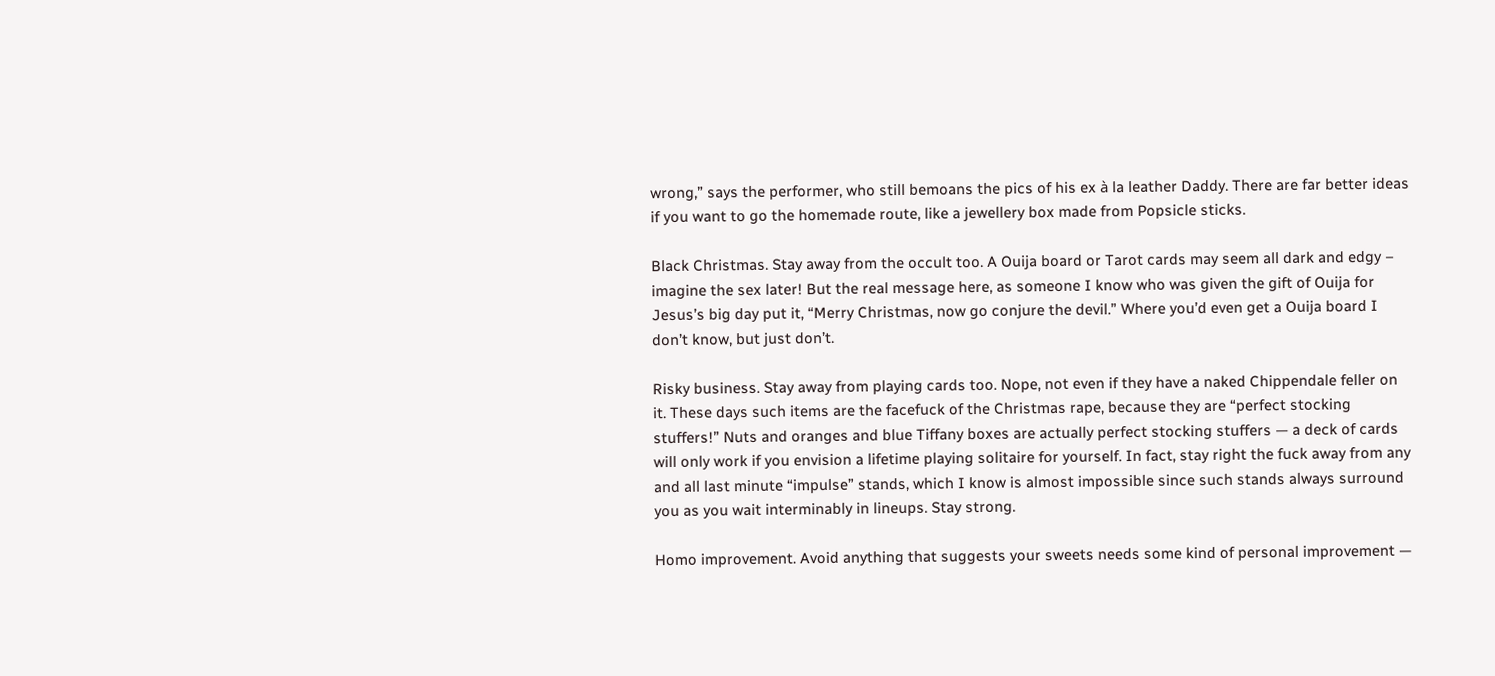wrong,” says the performer, who still bemoans the pics of his ex à la leather Daddy. There are far better ideas if you want to go the homemade route, like a jewellery box made from Popsicle sticks.

Black Christmas. Stay away from the occult too. A Ouija board or Tarot cards may seem all dark and edgy – imagine the sex later! But the real message here, as someone I know who was given the gift of Ouija for Jesus’s big day put it, “Merry Christmas, now go conjure the devil.” Where you’d even get a Ouija board I don’t know, but just don’t.

Risky business. Stay away from playing cards too. Nope, not even if they have a naked Chippendale feller on it. These days such items are the facefuck of the Christmas rape, because they are “perfect stocking stuffers!” Nuts and oranges and blue Tiffany boxes are actually perfect stocking stuffers — a deck of cards will only work if you envision a lifetime playing solitaire for yourself. In fact, stay right the fuck away from any and all last minute “impulse” stands, which I know is almost impossible since such stands always surround you as you wait interminably in lineups. Stay strong.

Homo improvement. Avoid anything that suggests your sweets needs some kind of personal improvement —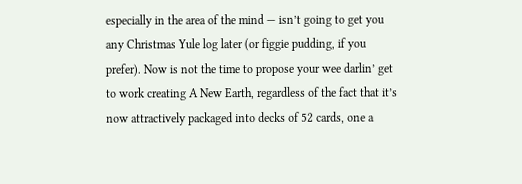especially in the area of the mind — isn’t going to get you any Christmas Yule log later (or figgie pudding, if you prefer). Now is not the time to propose your wee darlin’ get to work creating A New Earth, regardless of the fact that it’s now attractively packaged into decks of 52 cards, one a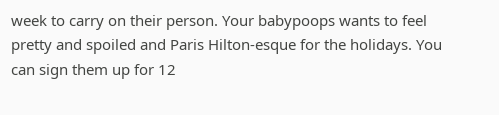week to carry on their person. Your babypoops wants to feel pretty and spoiled and Paris Hilton-esque for the holidays. You can sign them up for 12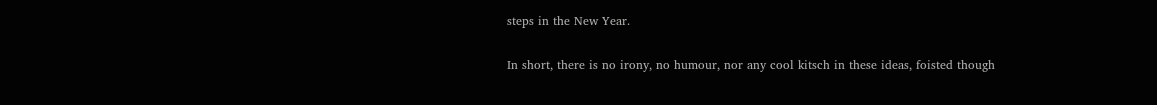steps in the New Year.

In short, there is no irony, no humour, nor any cool kitsch in these ideas, foisted though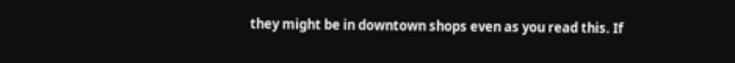they might be in downtown shops even as you read this. If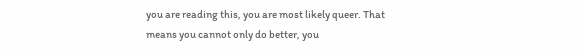you are reading this, you are most likely queer. That means you cannot only do better, you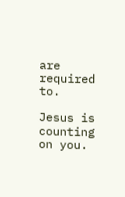are required to.

Jesus is counting on you.